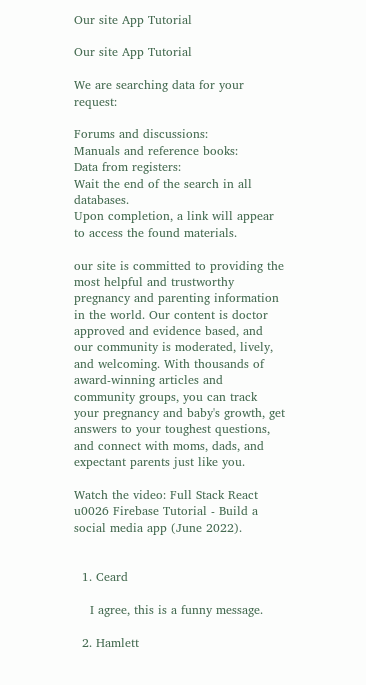Our site App Tutorial

Our site App Tutorial

We are searching data for your request:

Forums and discussions:
Manuals and reference books:
Data from registers:
Wait the end of the search in all databases.
Upon completion, a link will appear to access the found materials.

our site is committed to providing the most helpful and trustworthy pregnancy and parenting information in the world. Our content is doctor approved and evidence based, and our community is moderated, lively, and welcoming. With thousands of award-winning articles and community groups, you can track your pregnancy and baby's growth, get answers to your toughest questions, and connect with moms, dads, and expectant parents just like you.

Watch the video: Full Stack React u0026 Firebase Tutorial - Build a social media app (June 2022).


  1. Ceard

    I agree, this is a funny message.

  2. Hamlett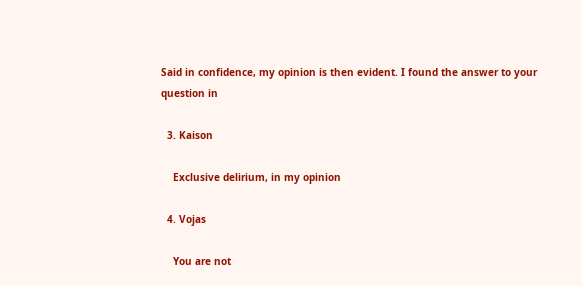Said in confidence, my opinion is then evident. I found the answer to your question in

  3. Kaison

    Exclusive delirium, in my opinion

  4. Vojas

    You are not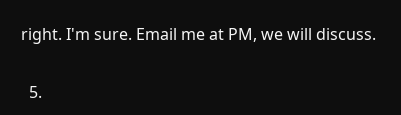right. I'm sure. Email me at PM, we will discuss.

  5.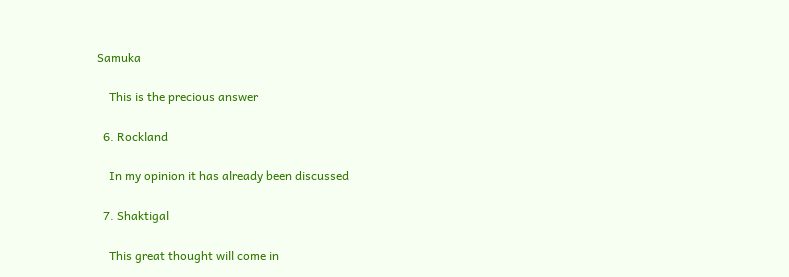Samuka

    This is the precious answer

  6. Rockland

    In my opinion it has already been discussed

  7. Shaktigal

    This great thought will come in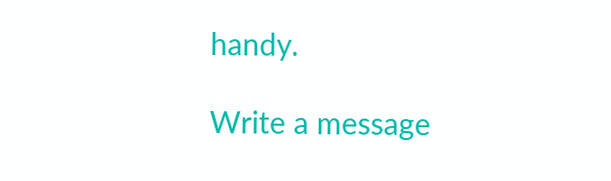handy.

Write a message